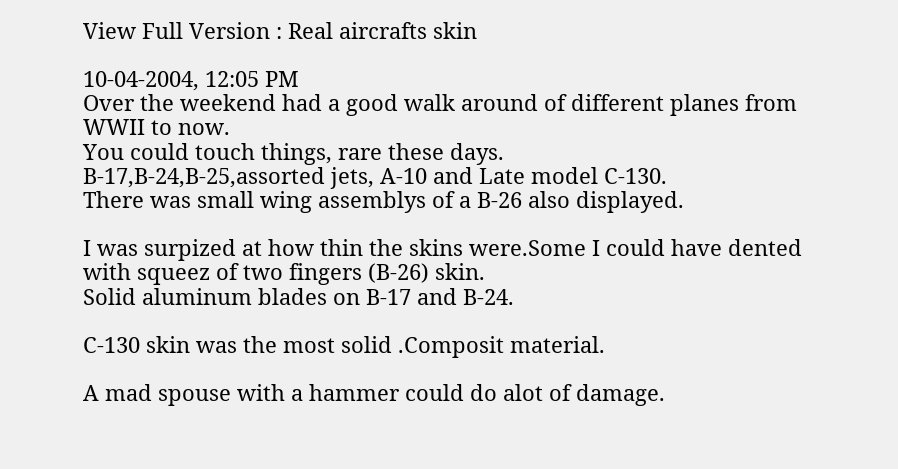View Full Version : Real aircrafts skin

10-04-2004, 12:05 PM
Over the weekend had a good walk around of different planes from WWII to now.
You could touch things, rare these days.
B-17,B-24,B-25,assorted jets, A-10 and Late model C-130.
There was small wing assemblys of a B-26 also displayed.

I was surpized at how thin the skins were.Some I could have dented with squeez of two fingers (B-26) skin.
Solid aluminum blades on B-17 and B-24.

C-130 skin was the most solid .Composit material.

A mad spouse with a hammer could do alot of damage.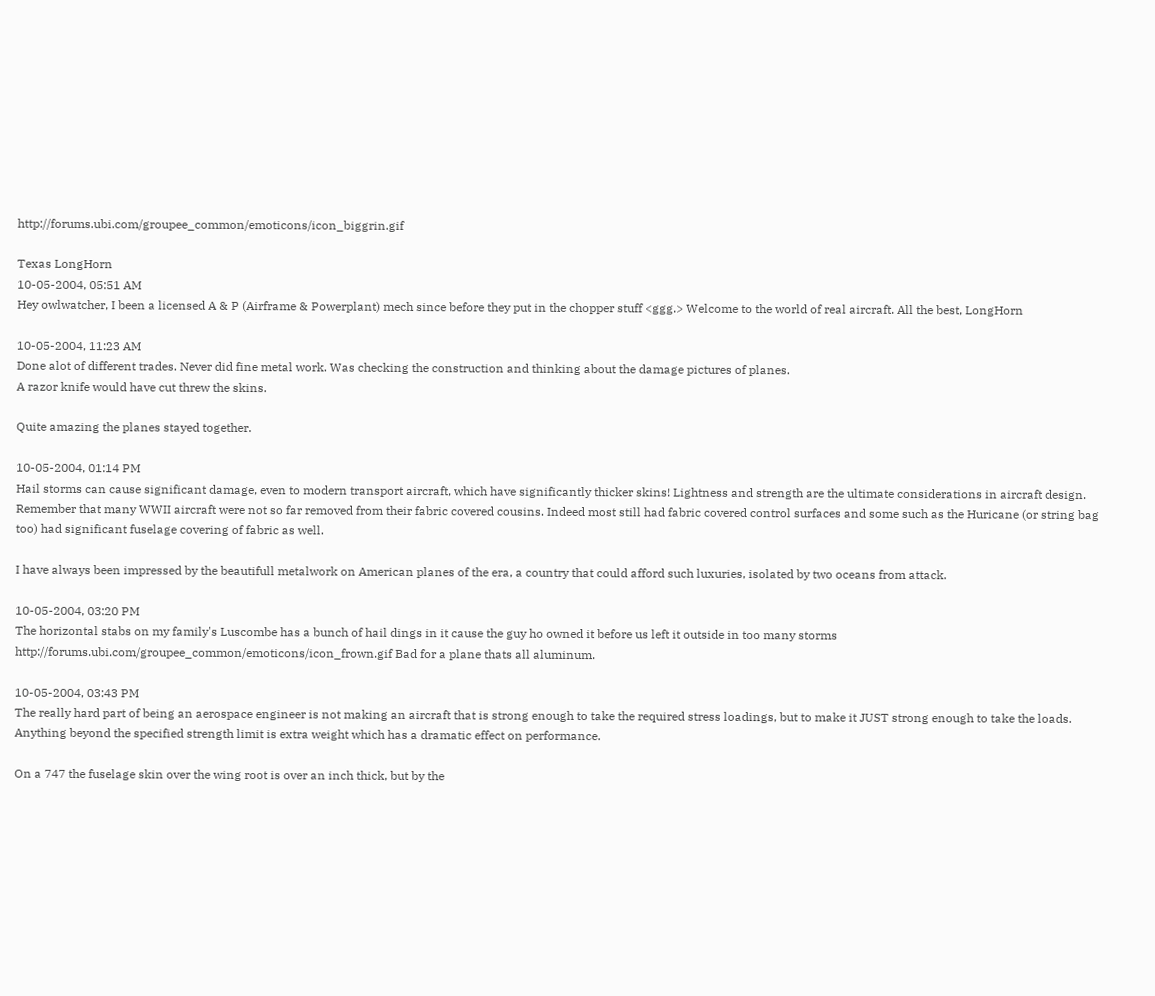http://forums.ubi.com/groupee_common/emoticons/icon_biggrin.gif

Texas LongHorn
10-05-2004, 05:51 AM
Hey owlwatcher, I been a licensed A & P (Airframe & Powerplant) mech since before they put in the chopper stuff <ggg.> Welcome to the world of real aircraft. All the best, LongHorn

10-05-2004, 11:23 AM
Done alot of different trades. Never did fine metal work. Was checking the construction and thinking about the damage pictures of planes.
A razor knife would have cut threw the skins.

Quite amazing the planes stayed together.

10-05-2004, 01:14 PM
Hail storms can cause significant damage, even to modern transport aircraft, which have significantly thicker skins! Lightness and strength are the ultimate considerations in aircraft design. Remember that many WWII aircraft were not so far removed from their fabric covered cousins. Indeed most still had fabric covered control surfaces and some such as the Huricane (or string bag too) had significant fuselage covering of fabric as well.

I have always been impressed by the beautifull metalwork on American planes of the era, a country that could afford such luxuries, isolated by two oceans from attack.

10-05-2004, 03:20 PM
The horizontal stabs on my family's Luscombe has a bunch of hail dings in it cause the guy ho owned it before us left it outside in too many storms http://forums.ubi.com/groupee_common/emoticons/icon_frown.gif Bad for a plane thats all aluminum.

10-05-2004, 03:43 PM
The really hard part of being an aerospace engineer is not making an aircraft that is strong enough to take the required stress loadings, but to make it JUST strong enough to take the loads. Anything beyond the specified strength limit is extra weight which has a dramatic effect on performance.

On a 747 the fuselage skin over the wing root is over an inch thick, but by the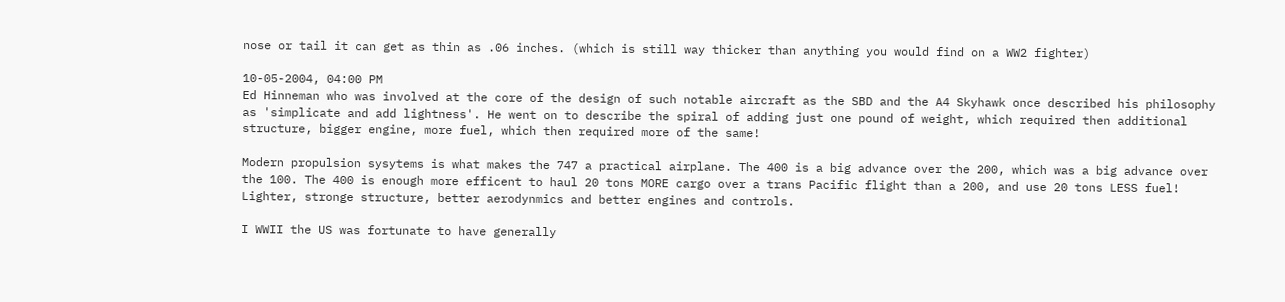nose or tail it can get as thin as .06 inches. (which is still way thicker than anything you would find on a WW2 fighter)

10-05-2004, 04:00 PM
Ed Hinneman who was involved at the core of the design of such notable aircraft as the SBD and the A4 Skyhawk once described his philosophy as 'simplicate and add lightness'. He went on to describe the spiral of adding just one pound of weight, which required then additional structure, bigger engine, more fuel, which then required more of the same!

Modern propulsion sysytems is what makes the 747 a practical airplane. The 400 is a big advance over the 200, which was a big advance over the 100. The 400 is enough more efficent to haul 20 tons MORE cargo over a trans Pacific flight than a 200, and use 20 tons LESS fuel! Lighter, stronge structure, better aerodynmics and better engines and controls.

I WWII the US was fortunate to have generally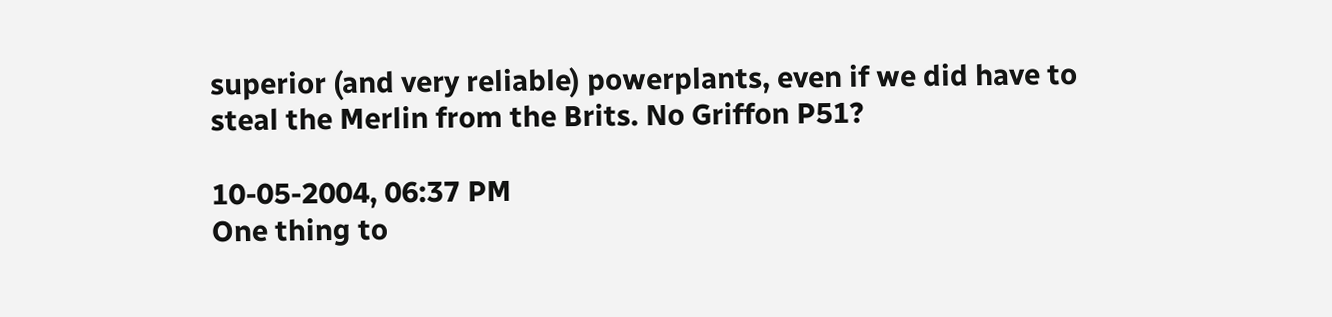superior (and very reliable) powerplants, even if we did have to steal the Merlin from the Brits. No Griffon P51?

10-05-2004, 06:37 PM
One thing to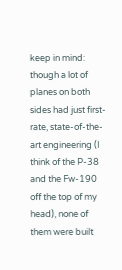keep in mind: though a lot of planes on both sides had just first-rate, state-of-the-art engineering (I think of the P-38 and the Fw-190 off the top of my head), none of them were built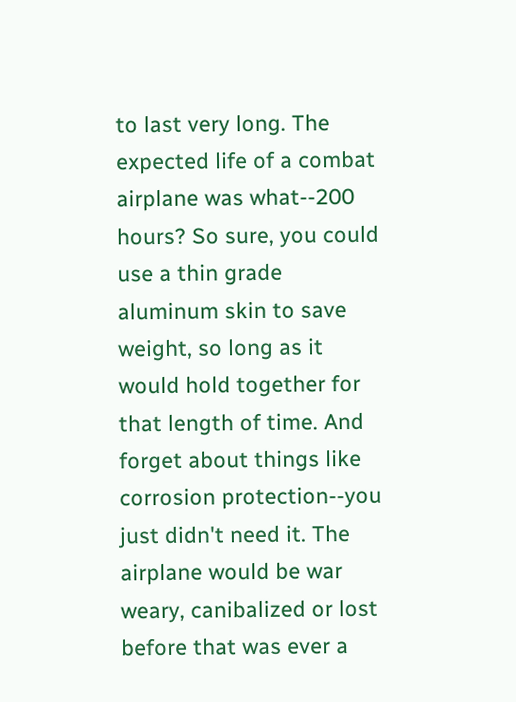to last very long. The expected life of a combat airplane was what--200 hours? So sure, you could use a thin grade aluminum skin to save weight, so long as it would hold together for that length of time. And forget about things like corrosion protection--you just didn't need it. The airplane would be war weary, canibalized or lost before that was ever a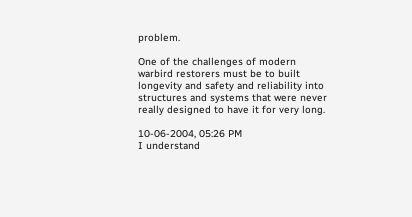problem.

One of the challenges of modern warbird restorers must be to built longevity and safety and reliability into structures and systems that were never really designed to have it for very long.

10-06-2004, 05:26 PM
I understand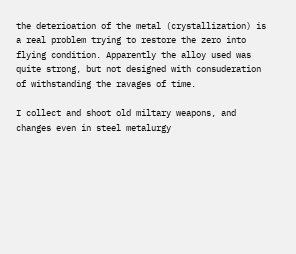the deterioation of the metal (crystallization) is a real problem trying to restore the zero into flying condition. Apparently the alloy used was quite strong, but not designed with consuderation of withstanding the ravages of time.

I collect and shoot old miltary weapons, and changes even in steel metalurgy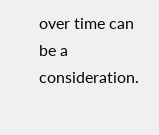over time can be a consideration.